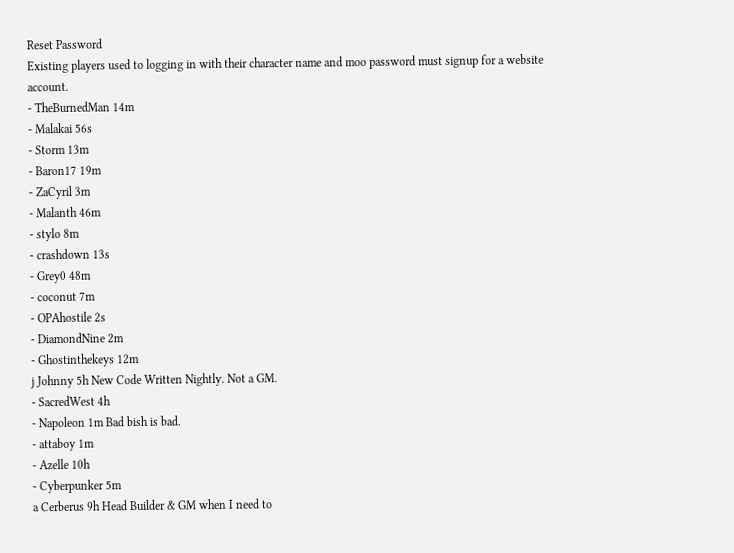Reset Password
Existing players used to logging in with their character name and moo password must signup for a website account.
- TheBurnedMan 14m
- Malakai 56s
- Storm 13m
- Baron17 19m
- ZaCyril 3m
- Malanth 46m
- stylo 8m
- crashdown 13s
- Grey0 48m
- coconut 7m
- OPAhostile 2s
- DiamondNine 2m
- Ghostinthekeys 12m
j Johnny 5h New Code Written Nightly. Not a GM.
- SacredWest 4h
- Napoleon 1m Bad bish is bad.
- attaboy 1m
- Azelle 10h
- Cyberpunker 5m
a Cerberus 9h Head Builder & GM when I need to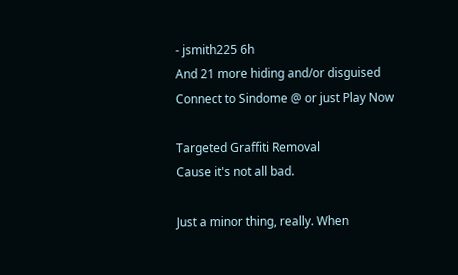- jsmith225 6h
And 21 more hiding and/or disguised
Connect to Sindome @ or just Play Now

Targeted Graffiti Removal
Cause it's not all bad.

Just a minor thing, really. When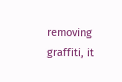removing graffiti, it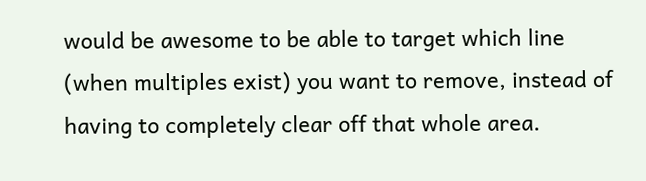would be awesome to be able to target which line (when multiples exist) you want to remove, instead of having to completely clear off that whole area.